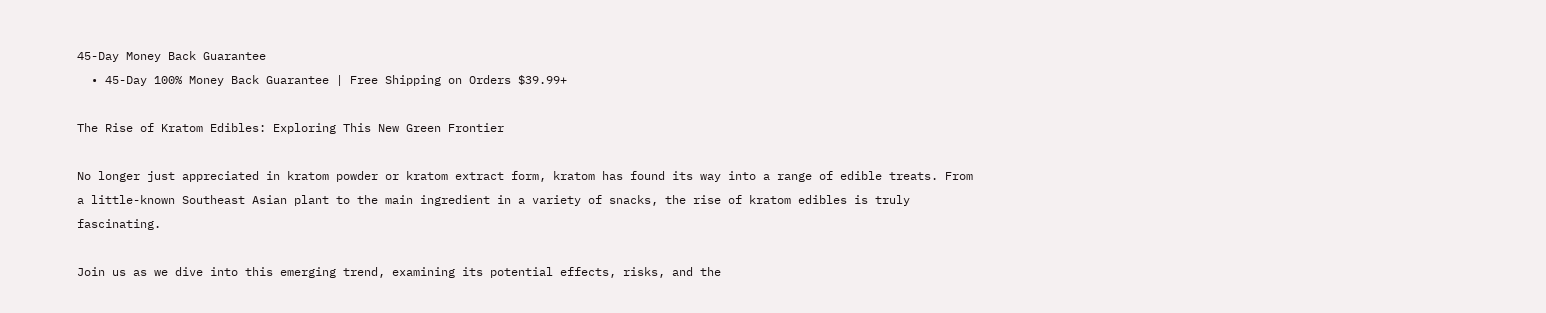45-Day Money Back Guarantee
  • 45-Day 100% Money Back Guarantee | Free Shipping on Orders $39.99+

The Rise of Kratom Edibles: Exploring This New Green Frontier

No longer just appreciated in kratom powder or kratom extract form, kratom has found its way into a range of edible treats. From a little-known Southeast Asian plant to the main ingredient in a variety of snacks, the rise of kratom edibles is truly fascinating.

Join us as we dive into this emerging trend, examining its potential effects, risks, and the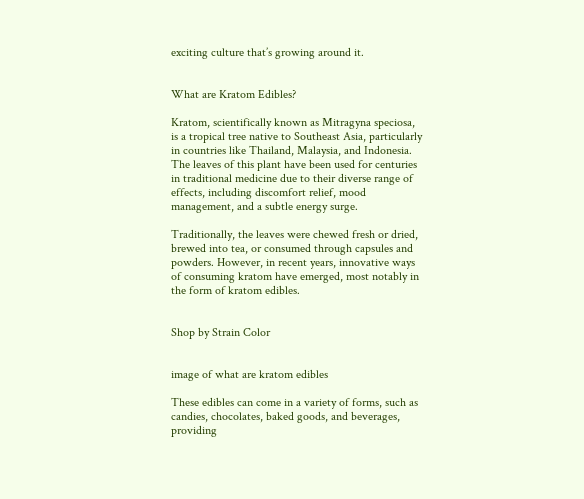exciting culture that’s growing around it.


What are Kratom Edibles?

Kratom, scientifically known as Mitragyna speciosa, is a tropical tree native to Southeast Asia, particularly in countries like Thailand, Malaysia, and Indonesia. The leaves of this plant have been used for centuries in traditional medicine due to their diverse range of effects, including discomfort relief, mood management, and a subtle energy surge.

Traditionally, the leaves were chewed fresh or dried, brewed into tea, or consumed through capsules and powders. However, in recent years, innovative ways of consuming kratom have emerged, most notably in the form of kratom edibles.


Shop by Strain Color


image of what are kratom edibles

These edibles can come in a variety of forms, such as candies, chocolates, baked goods, and beverages, providing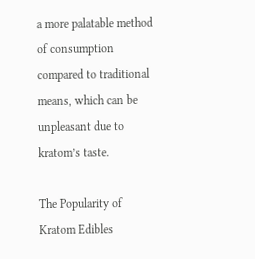a more palatable method of consumption compared to traditional means, which can be unpleasant due to kratom’s taste.

The Popularity of Kratom Edibles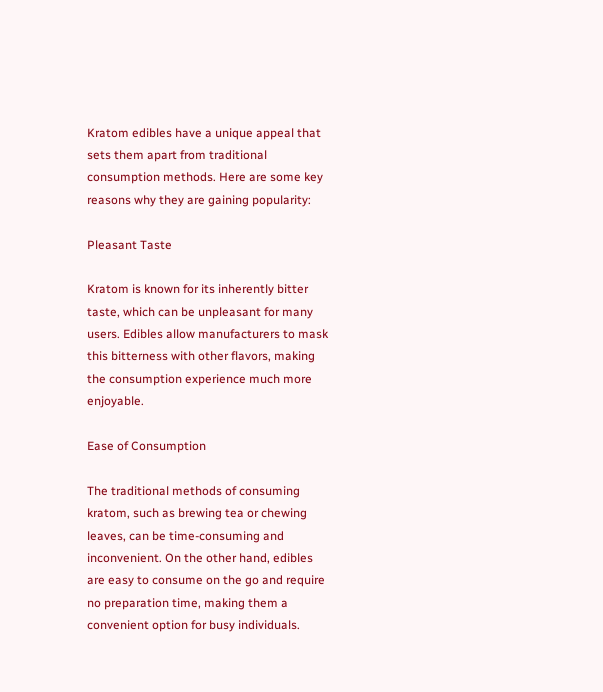Kratom edibles have a unique appeal that sets them apart from traditional consumption methods. Here are some key reasons why they are gaining popularity:

Pleasant Taste

Kratom is known for its inherently bitter taste, which can be unpleasant for many users. Edibles allow manufacturers to mask this bitterness with other flavors, making the consumption experience much more enjoyable.

Ease of Consumption

The traditional methods of consuming kratom, such as brewing tea or chewing leaves, can be time-consuming and inconvenient. On the other hand, edibles are easy to consume on the go and require no preparation time, making them a convenient option for busy individuals.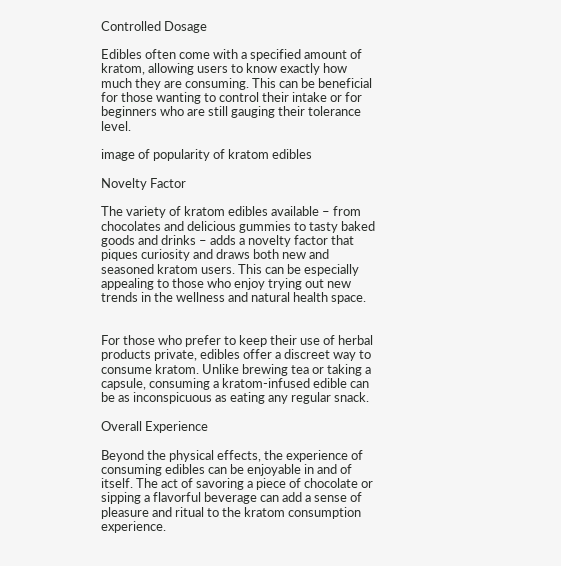Controlled Dosage

Edibles often come with a specified amount of kratom, allowing users to know exactly how much they are consuming. This can be beneficial for those wanting to control their intake or for beginners who are still gauging their tolerance level.

image of popularity of kratom edibles

Novelty Factor

The variety of kratom edibles available – from chocolates and delicious gummies to tasty baked goods and drinks – adds a novelty factor that piques curiosity and draws both new and seasoned kratom users. This can be especially appealing to those who enjoy trying out new trends in the wellness and natural health space.


For those who prefer to keep their use of herbal products private, edibles offer a discreet way to consume kratom. Unlike brewing tea or taking a capsule, consuming a kratom-infused edible can be as inconspicuous as eating any regular snack.

Overall Experience

Beyond the physical effects, the experience of consuming edibles can be enjoyable in and of itself. The act of savoring a piece of chocolate or sipping a flavorful beverage can add a sense of pleasure and ritual to the kratom consumption experience.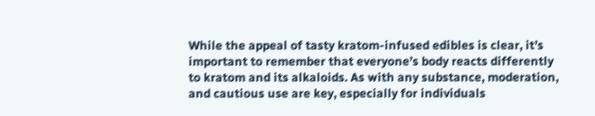While the appeal of tasty kratom-infused edibles is clear, it’s important to remember that everyone’s body reacts differently to kratom and its alkaloids. As with any substance, moderation, and cautious use are key, especially for individuals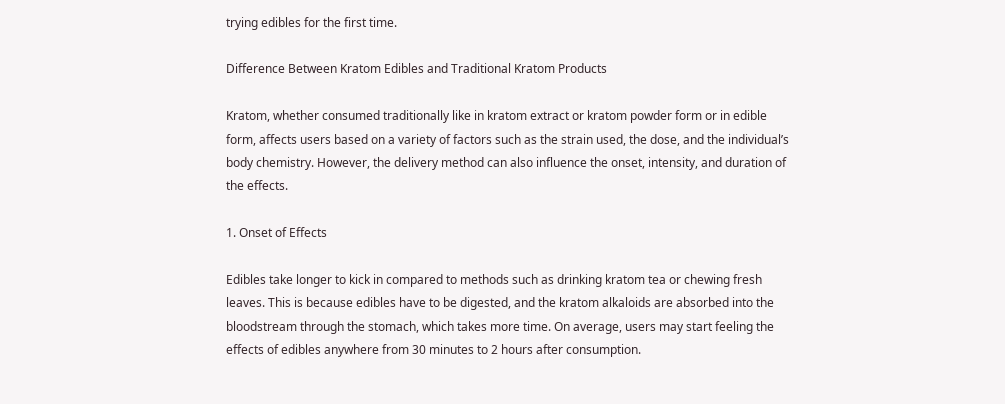trying edibles for the first time.

Difference Between Kratom Edibles and Traditional Kratom Products

Kratom, whether consumed traditionally like in kratom extract or kratom powder form or in edible form, affects users based on a variety of factors such as the strain used, the dose, and the individual’s body chemistry. However, the delivery method can also influence the onset, intensity, and duration of the effects.

1. Onset of Effects

Edibles take longer to kick in compared to methods such as drinking kratom tea or chewing fresh leaves. This is because edibles have to be digested, and the kratom alkaloids are absorbed into the bloodstream through the stomach, which takes more time. On average, users may start feeling the effects of edibles anywhere from 30 minutes to 2 hours after consumption.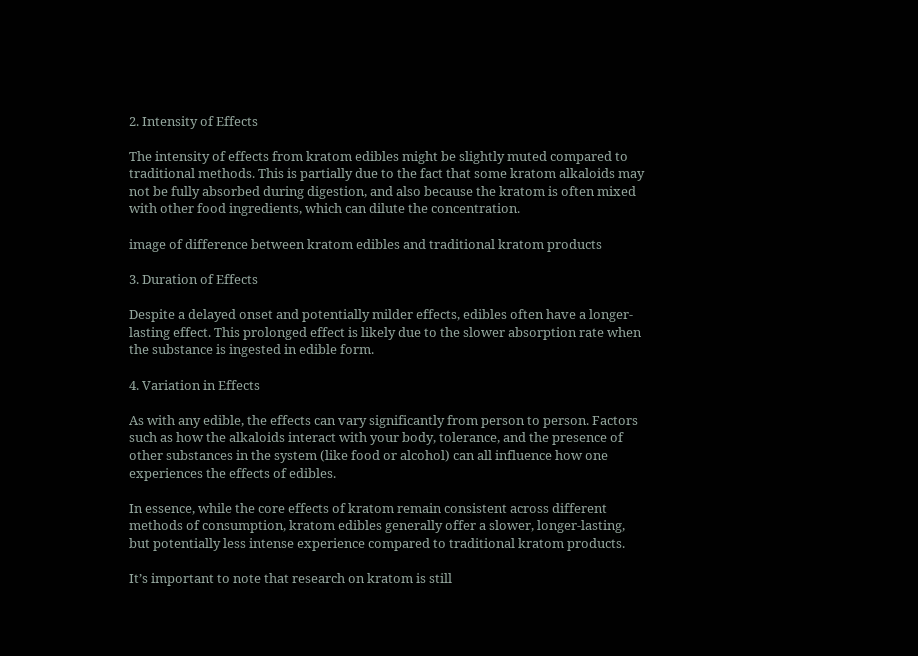2. Intensity of Effects

The intensity of effects from kratom edibles might be slightly muted compared to traditional methods. This is partially due to the fact that some kratom alkaloids may not be fully absorbed during digestion, and also because the kratom is often mixed with other food ingredients, which can dilute the concentration.

image of difference between kratom edibles and traditional kratom products

3. Duration of Effects

Despite a delayed onset and potentially milder effects, edibles often have a longer-lasting effect. This prolonged effect is likely due to the slower absorption rate when the substance is ingested in edible form.

4. Variation in Effects

As with any edible, the effects can vary significantly from person to person. Factors such as how the alkaloids interact with your body, tolerance, and the presence of other substances in the system (like food or alcohol) can all influence how one experiences the effects of edibles.

In essence, while the core effects of kratom remain consistent across different methods of consumption, kratom edibles generally offer a slower, longer-lasting, but potentially less intense experience compared to traditional kratom products.

It’s important to note that research on kratom is still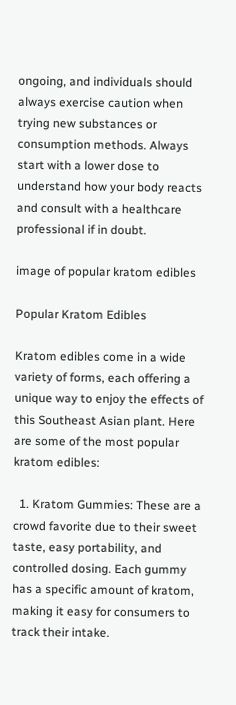ongoing, and individuals should always exercise caution when trying new substances or consumption methods. Always start with a lower dose to understand how your body reacts and consult with a healthcare professional if in doubt.

image of popular kratom edibles

Popular Kratom Edibles

Kratom edibles come in a wide variety of forms, each offering a unique way to enjoy the effects of this Southeast Asian plant. Here are some of the most popular kratom edibles:

  1. Kratom Gummies: These are a crowd favorite due to their sweet taste, easy portability, and controlled dosing. Each gummy has a specific amount of kratom, making it easy for consumers to track their intake.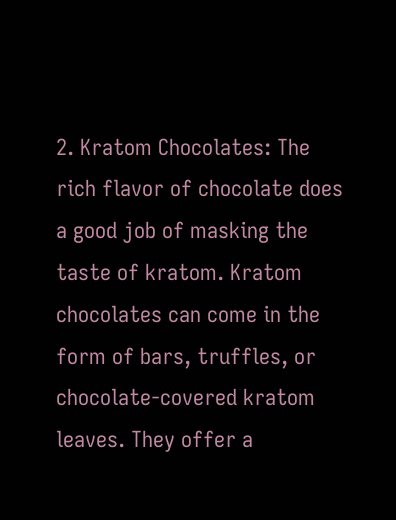2. Kratom Chocolates: The rich flavor of chocolate does a good job of masking the taste of kratom. Kratom chocolates can come in the form of bars, truffles, or chocolate-covered kratom leaves. They offer a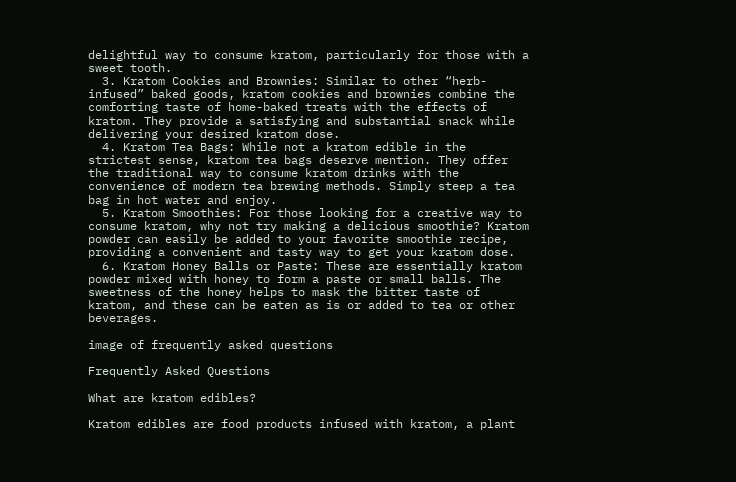delightful way to consume kratom, particularly for those with a sweet tooth.
  3. Kratom Cookies and Brownies: Similar to other “herb-infused” baked goods, kratom cookies and brownies combine the comforting taste of home-baked treats with the effects of kratom. They provide a satisfying and substantial snack while delivering your desired kratom dose.
  4. Kratom Tea Bags: While not a kratom edible in the strictest sense, kratom tea bags deserve mention. They offer the traditional way to consume kratom drinks with the convenience of modern tea brewing methods. Simply steep a tea bag in hot water and enjoy.
  5. Kratom Smoothies: For those looking for a creative way to consume kratom, why not try making a delicious smoothie? Kratom powder can easily be added to your favorite smoothie recipe, providing a convenient and tasty way to get your kratom dose.
  6. Kratom Honey Balls or Paste: These are essentially kratom powder mixed with honey to form a paste or small balls. The sweetness of the honey helps to mask the bitter taste of kratom, and these can be eaten as is or added to tea or other beverages.

image of frequently asked questions

Frequently Asked Questions

What are kratom edibles?

Kratom edibles are food products infused with kratom, a plant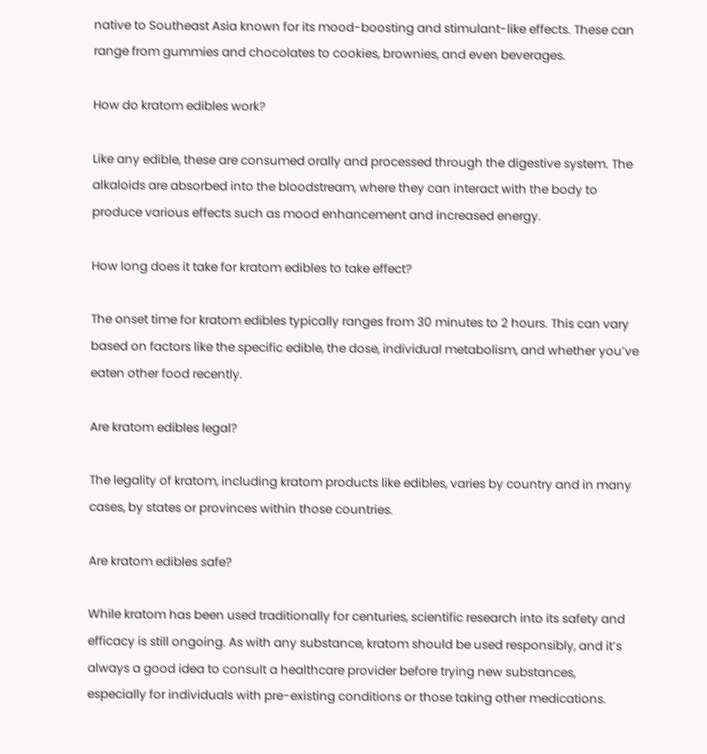native to Southeast Asia known for its mood-boosting and stimulant-like effects. These can range from gummies and chocolates to cookies, brownies, and even beverages.

How do kratom edibles work?

Like any edible, these are consumed orally and processed through the digestive system. The alkaloids are absorbed into the bloodstream, where they can interact with the body to produce various effects such as mood enhancement and increased energy.

How long does it take for kratom edibles to take effect?

The onset time for kratom edibles typically ranges from 30 minutes to 2 hours. This can vary based on factors like the specific edible, the dose, individual metabolism, and whether you’ve eaten other food recently.

Are kratom edibles legal?

The legality of kratom, including kratom products like edibles, varies by country and in many cases, by states or provinces within those countries.

Are kratom edibles safe?

While kratom has been used traditionally for centuries, scientific research into its safety and efficacy is still ongoing. As with any substance, kratom should be used responsibly, and it’s always a good idea to consult a healthcare provider before trying new substances, especially for individuals with pre-existing conditions or those taking other medications.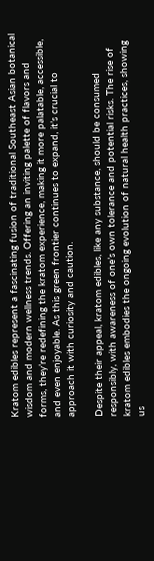Kratom edibles represent a fascinating fusion of traditional Southeast Asian botanical wisdom and modern wellness trends. Offering an inviting palette of flavors and forms, they’re redefining the kratom experience, making it more palatable, accessible, and even enjoyable. As this green frontier continues to expand, it’s crucial to approach it with curiosity and caution.

Despite their appeal, kratom edibles, like any substance, should be consumed responsibly, with awareness of one’s own tolerance and potential risks. The rise of kratom edibles embodies the ongoing evolution of natural health practices, showing us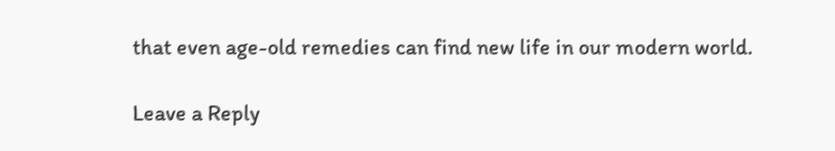that even age-old remedies can find new life in our modern world.

Leave a Reply